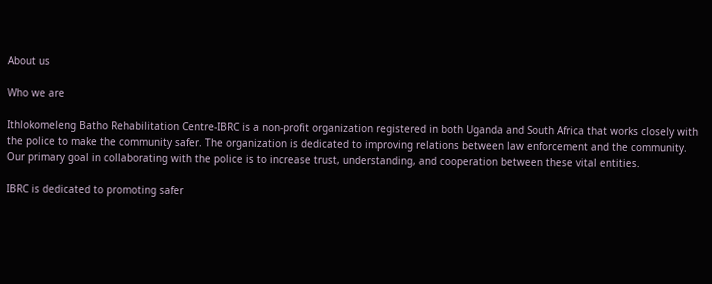About us

Who we are

Ithlokomeleng Batho Rehabilitation Centre-IBRC is a non-profit organization registered in both Uganda and South Africa that works closely with the police to make the community safer. The organization is dedicated to improving relations between law enforcement and the community. Our primary goal in collaborating with the police is to increase trust, understanding, and cooperation between these vital entities.

IBRC is dedicated to promoting safer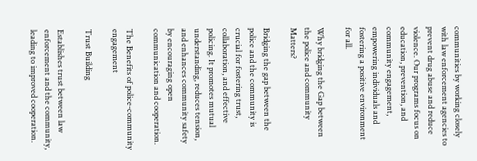communities by working closely with law enforcement agencies to prevent drug abuse and reduce violence. Our programs focus on education, prevention, and community engagement, empowering individuals and fostering a positive environment for all.

Why bridging the Gap between the police and community Matters?

Bridging the gap between the police and the community is crucial for fostering trust, collaboration, and effective policing. It promotes mutual understanding, reduces tension, and enhances community safety by encouraging open communication and cooperation.

The Benefits of police-community engagement

Trust Building

Establishes trust between law enforcement and the community, leading to improved cooperation.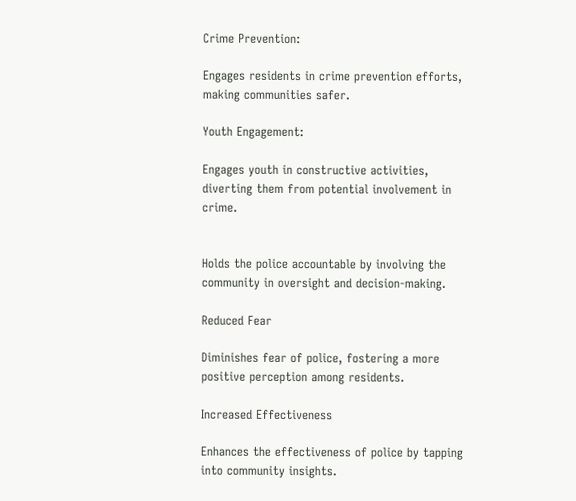Crime Prevention:

Engages residents in crime prevention efforts, making communities safer.

Youth Engagement:

Engages youth in constructive activities, diverting them from potential involvement in crime.


Holds the police accountable by involving the community in oversight and decision-making.

Reduced Fear

Diminishes fear of police, fostering a more positive perception among residents.

Increased Effectiveness

Enhances the effectiveness of police by tapping into community insights.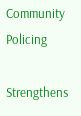Community Policing

Strengthens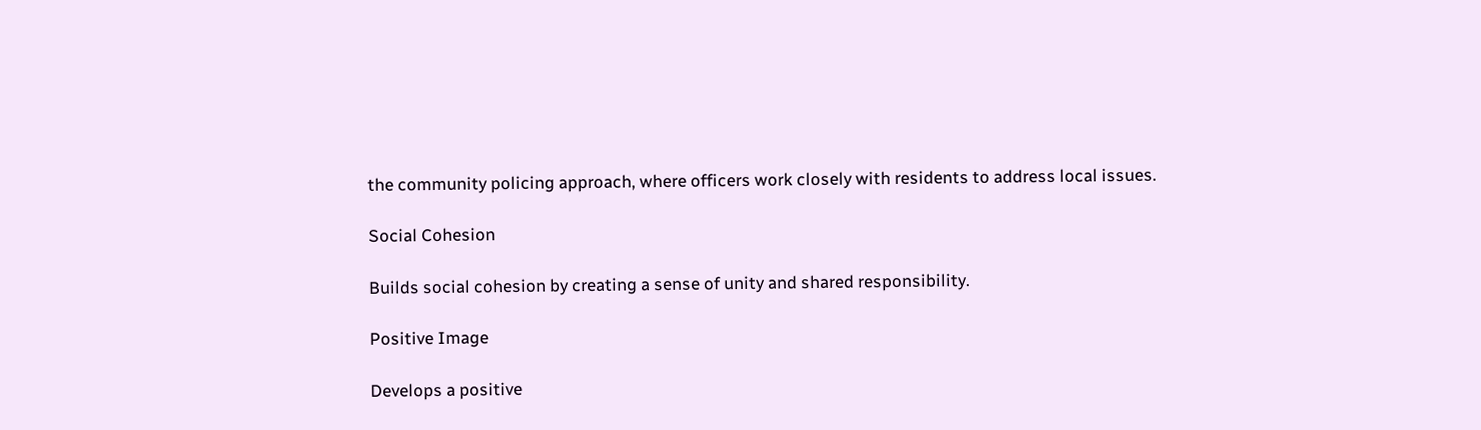the community policing approach, where officers work closely with residents to address local issues.

Social Cohesion

Builds social cohesion by creating a sense of unity and shared responsibility.

Positive Image

Develops a positive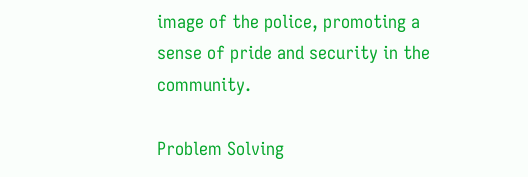image of the police, promoting a sense of pride and security in the community.

Problem Solving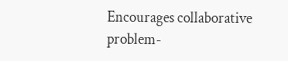Encourages collaborative problem-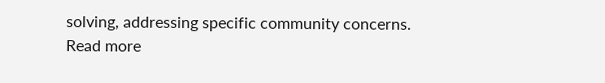solving, addressing specific community concerns.
Read more